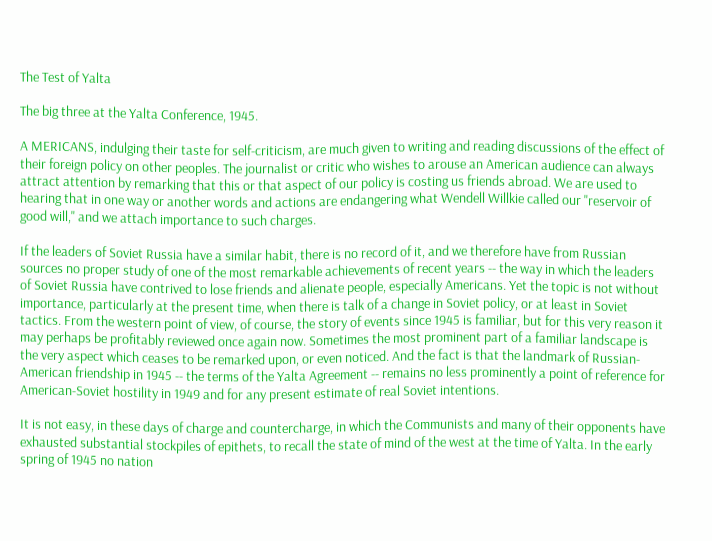The Test of Yalta

The big three at the Yalta Conference, 1945.

A MERICANS, indulging their taste for self-criticism, are much given to writing and reading discussions of the effect of their foreign policy on other peoples. The journalist or critic who wishes to arouse an American audience can always attract attention by remarking that this or that aspect of our policy is costing us friends abroad. We are used to hearing that in one way or another words and actions are endangering what Wendell Willkie called our "reservoir of good will," and we attach importance to such charges.

If the leaders of Soviet Russia have a similar habit, there is no record of it, and we therefore have from Russian sources no proper study of one of the most remarkable achievements of recent years -- the way in which the leaders of Soviet Russia have contrived to lose friends and alienate people, especially Americans. Yet the topic is not without importance, particularly at the present time, when there is talk of a change in Soviet policy, or at least in Soviet tactics. From the western point of view, of course, the story of events since 1945 is familiar, but for this very reason it may perhaps be profitably reviewed once again now. Sometimes the most prominent part of a familiar landscape is the very aspect which ceases to be remarked upon, or even noticed. And the fact is that the landmark of Russian-American friendship in 1945 -- the terms of the Yalta Agreement -- remains no less prominently a point of reference for American-Soviet hostility in 1949 and for any present estimate of real Soviet intentions.

It is not easy, in these days of charge and countercharge, in which the Communists and many of their opponents have exhausted substantial stockpiles of epithets, to recall the state of mind of the west at the time of Yalta. In the early spring of 1945 no nation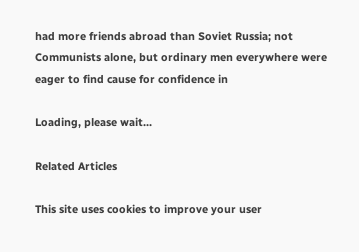had more friends abroad than Soviet Russia; not Communists alone, but ordinary men everywhere were eager to find cause for confidence in

Loading, please wait...

Related Articles

This site uses cookies to improve your user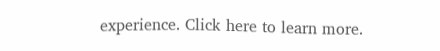experience. Click here to learn more.